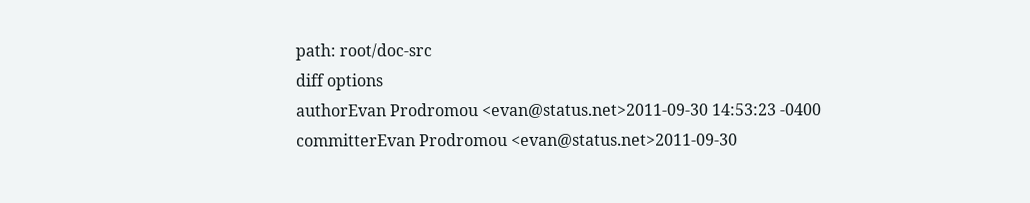path: root/doc-src
diff options
authorEvan Prodromou <evan@status.net>2011-09-30 14:53:23 -0400
committerEvan Prodromou <evan@status.net>2011-09-30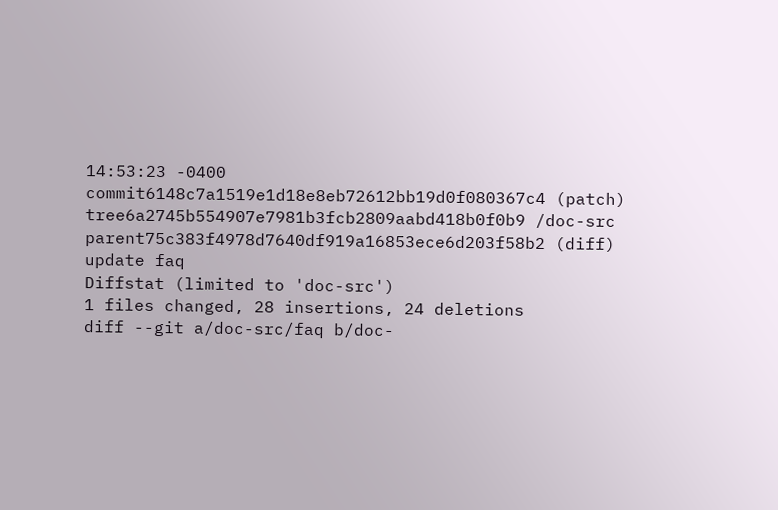14:53:23 -0400
commit6148c7a1519e1d18e8eb72612bb19d0f080367c4 (patch)
tree6a2745b554907e7981b3fcb2809aabd418b0f0b9 /doc-src
parent75c383f4978d7640df919a16853ece6d203f58b2 (diff)
update faq
Diffstat (limited to 'doc-src')
1 files changed, 28 insertions, 24 deletions
diff --git a/doc-src/faq b/doc-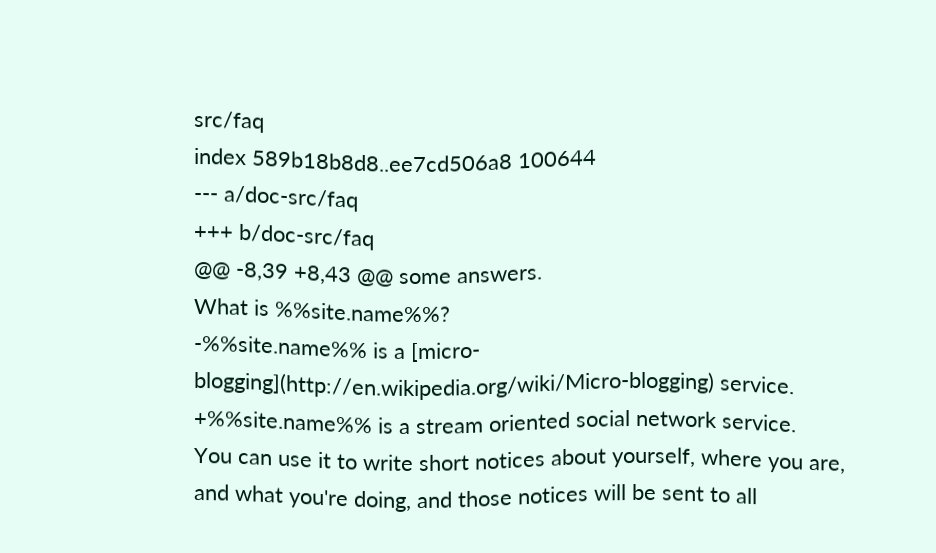src/faq
index 589b18b8d8..ee7cd506a8 100644
--- a/doc-src/faq
+++ b/doc-src/faq
@@ -8,39 +8,43 @@ some answers.
What is %%site.name%%?
-%%site.name%% is a [micro-blogging](http://en.wikipedia.org/wiki/Micro-blogging) service.
+%%site.name%% is a stream oriented social network service.
You can use it to write short notices about yourself, where you are,
and what you're doing, and those notices will be sent to all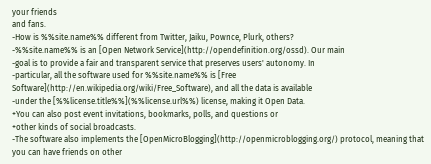your friends
and fans.
-How is %%site.name%% different from Twitter, Jaiku, Pownce, Plurk, others?
-%%site.name%% is an [Open Network Service](http://opendefinition.org/ossd). Our main
-goal is to provide a fair and transparent service that preserves users' autonomy. In
-particular, all the software used for %%site.name%% is [Free Software](http://en.wikipedia.org/wiki/Free_Software), and all the data is available
-under the [%%license.title%%](%%license.url%%) license, making it Open Data.
+You can also post event invitations, bookmarks, polls, and questions or
+other kinds of social broadcasts.
-The software also implements the [OpenMicroBlogging](http://openmicroblogging.org/) protocol, meaning that you can have friends on other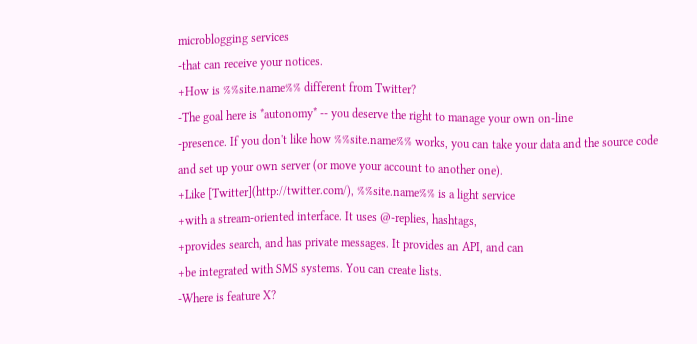microblogging services
-that can receive your notices.
+How is %%site.name%% different from Twitter?
-The goal here is *autonomy* -- you deserve the right to manage your own on-line
-presence. If you don't like how %%site.name%% works, you can take your data and the source code and set up your own server (or move your account to another one).
+Like [Twitter](http://twitter.com/), %%site.name%% is a light service
+with a stream-oriented interface. It uses @-replies, hashtags,
+provides search, and has private messages. It provides an API, and can
+be integrated with SMS systems. You can create lists.
-Where is feature X?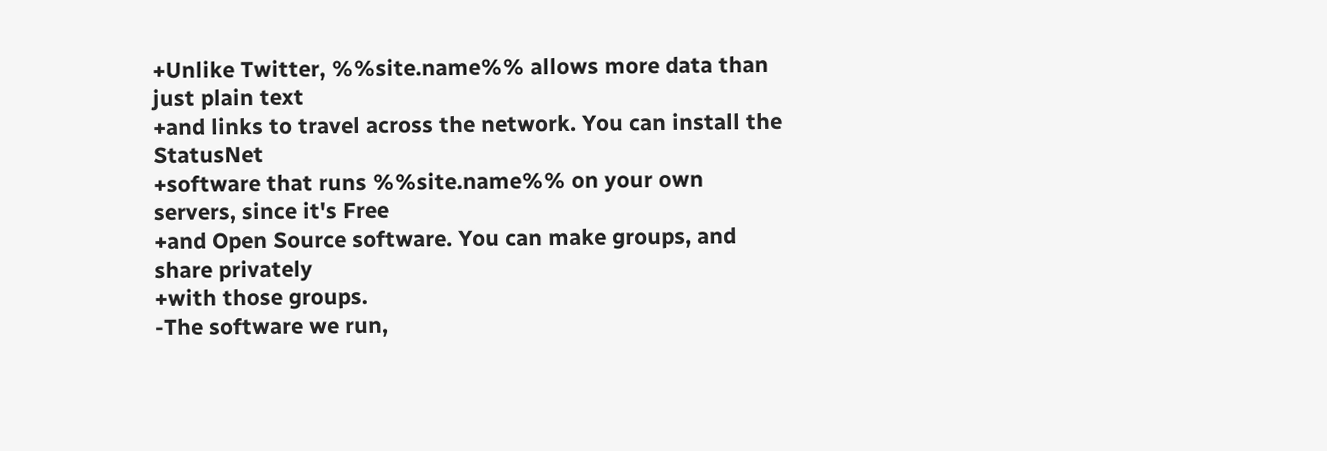+Unlike Twitter, %%site.name%% allows more data than just plain text
+and links to travel across the network. You can install the StatusNet
+software that runs %%site.name%% on your own servers, since it's Free
+and Open Source software. You can make groups, and share privately
+with those groups.
-The software we run,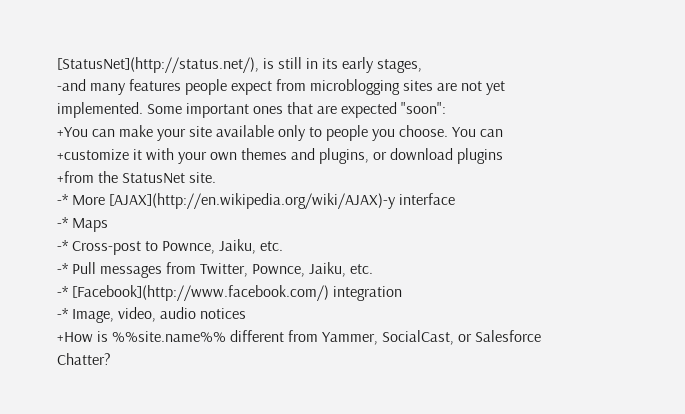[StatusNet](http://status.net/), is still in its early stages,
-and many features people expect from microblogging sites are not yet implemented. Some important ones that are expected "soon":
+You can make your site available only to people you choose. You can
+customize it with your own themes and plugins, or download plugins
+from the StatusNet site.
-* More [AJAX](http://en.wikipedia.org/wiki/AJAX)-y interface
-* Maps
-* Cross-post to Pownce, Jaiku, etc.
-* Pull messages from Twitter, Pownce, Jaiku, etc.
-* [Facebook](http://www.facebook.com/) integration
-* Image, video, audio notices
+How is %%site.name%% different from Yammer, SocialCast, or Salesforce Chatter?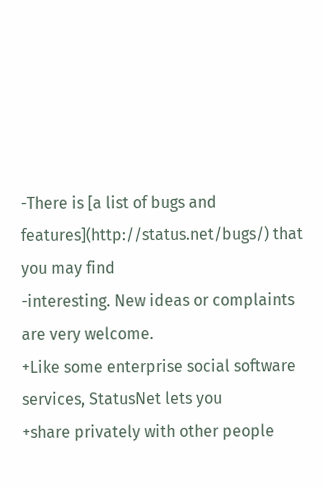-There is [a list of bugs and features](http://status.net/bugs/) that you may find
-interesting. New ideas or complaints are very welcome.
+Like some enterprise social software services, StatusNet lets you
+share privately with other people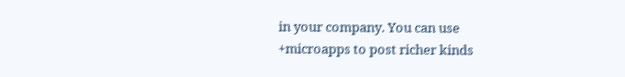in your company. You can use
+microapps to post richer kinds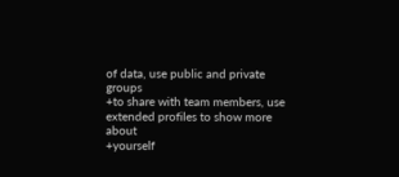of data, use public and private groups
+to share with team members, use extended profiles to show more about
+yourself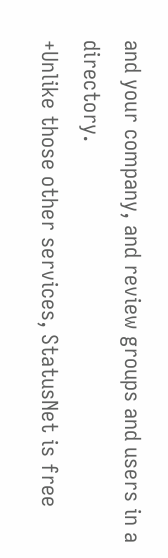and your company, and review groups and users in a directory.
+Unlike those other services, StatusNet is free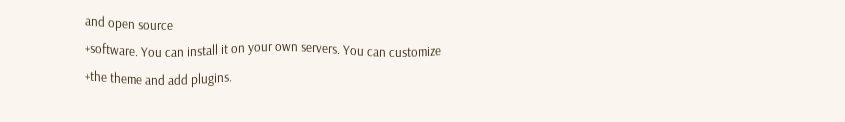and open source
+software. You can install it on your own servers. You can customize
+the theme and add plugins.